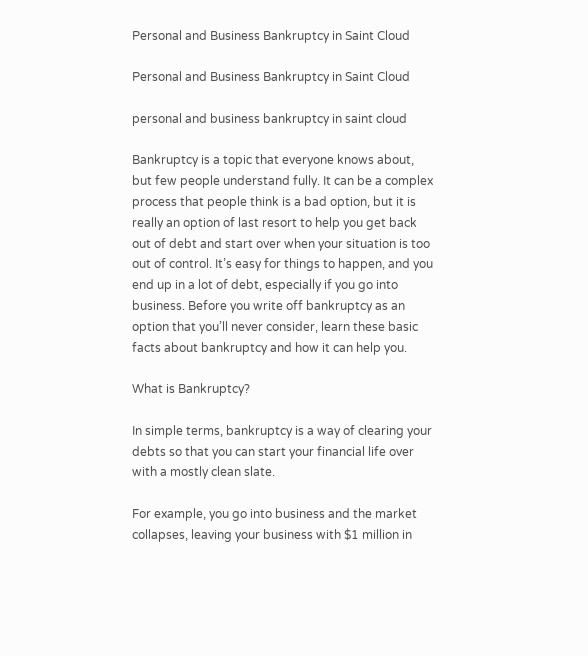Personal and Business Bankruptcy in Saint Cloud

Personal and Business Bankruptcy in Saint Cloud

personal and business bankruptcy in saint cloud

Bankruptcy is a topic that everyone knows about, but few people understand fully. It can be a complex process that people think is a bad option, but it is really an option of last resort to help you get back out of debt and start over when your situation is too out of control. It’s easy for things to happen, and you end up in a lot of debt, especially if you go into business. Before you write off bankruptcy as an option that you’ll never consider, learn these basic facts about bankruptcy and how it can help you.

What is Bankruptcy?

In simple terms, bankruptcy is a way of clearing your debts so that you can start your financial life over with a mostly clean slate.

For example, you go into business and the market collapses, leaving your business with $1 million in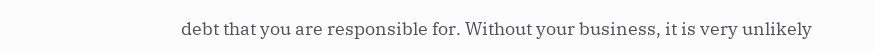debt that you are responsible for. Without your business, it is very unlikely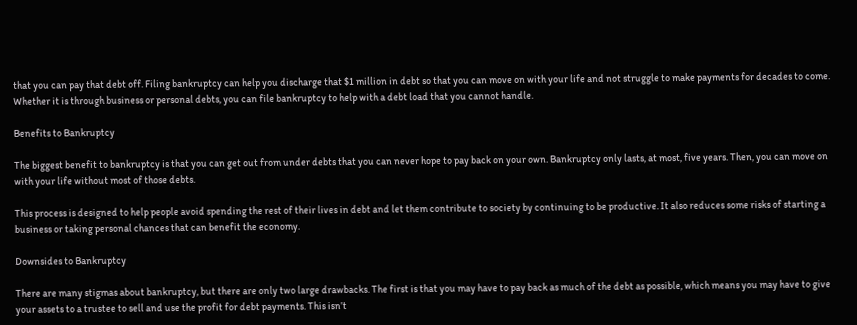that you can pay that debt off. Filing bankruptcy can help you discharge that $1 million in debt so that you can move on with your life and not struggle to make payments for decades to come. Whether it is through business or personal debts, you can file bankruptcy to help with a debt load that you cannot handle.

Benefits to Bankruptcy

The biggest benefit to bankruptcy is that you can get out from under debts that you can never hope to pay back on your own. Bankruptcy only lasts, at most, five years. Then, you can move on with your life without most of those debts.

This process is designed to help people avoid spending the rest of their lives in debt and let them contribute to society by continuing to be productive. It also reduces some risks of starting a business or taking personal chances that can benefit the economy.

Downsides to Bankruptcy

There are many stigmas about bankruptcy, but there are only two large drawbacks. The first is that you may have to pay back as much of the debt as possible, which means you may have to give your assets to a trustee to sell and use the profit for debt payments. This isn’t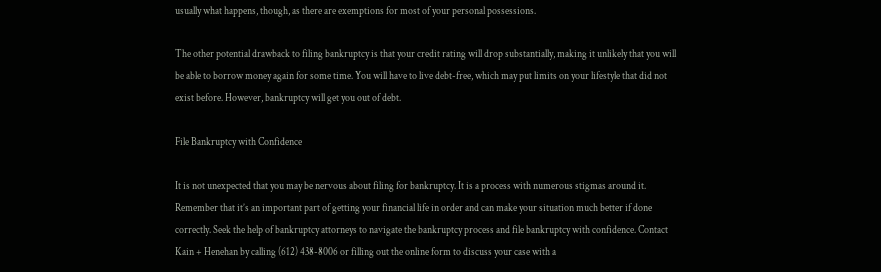usually what happens, though, as there are exemptions for most of your personal possessions.

The other potential drawback to filing bankruptcy is that your credit rating will drop substantially, making it unlikely that you will be able to borrow money again for some time. You will have to live debt-free, which may put limits on your lifestyle that did not exist before. However, bankruptcy will get you out of debt.

File Bankruptcy with Confidence

It is not unexpected that you may be nervous about filing for bankruptcy. It is a process with numerous stigmas around it. Remember that it’s an important part of getting your financial life in order and can make your situation much better if done correctly. Seek the help of bankruptcy attorneys to navigate the bankruptcy process and file bankruptcy with confidence. Contact Kain + Henehan by calling (612) 438-8006 or filling out the online form to discuss your case with a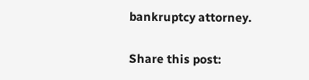bankruptcy attorney.

Share this post: